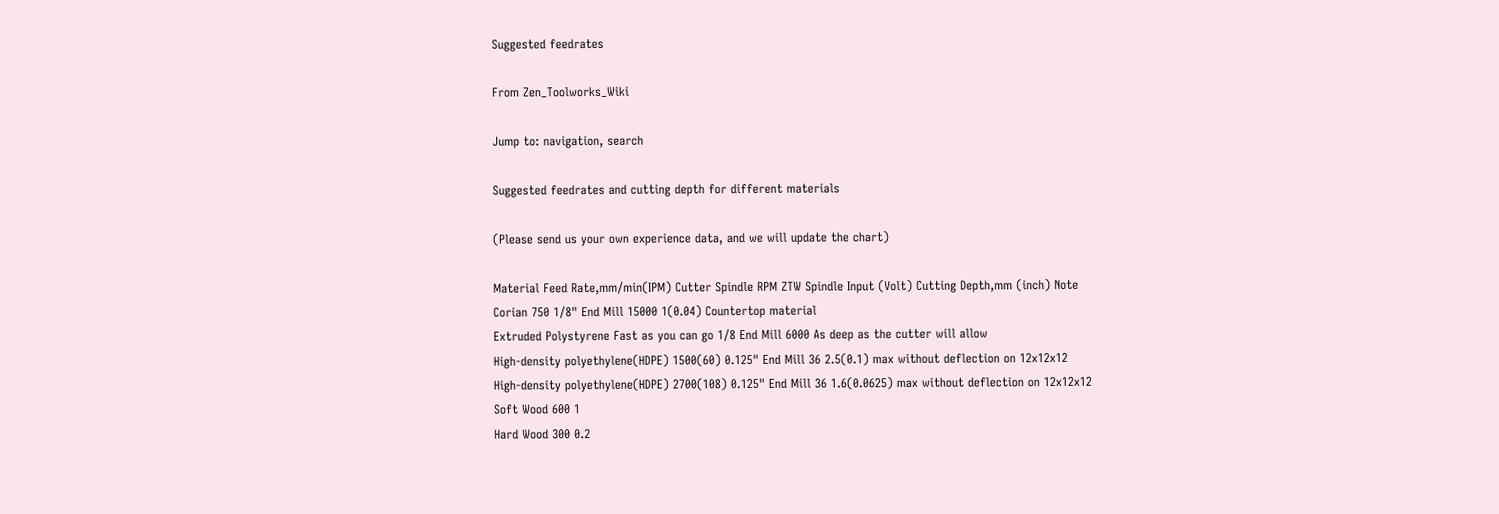Suggested feedrates

From Zen_Toolworks_Wiki

Jump to: navigation, search

Suggested feedrates and cutting depth for different materials

(Please send us your own experience data, and we will update the chart)

Material Feed Rate,mm/min(IPM) Cutter Spindle RPM ZTW Spindle Input (Volt) Cutting Depth,mm (inch) Note
Corian 750 1/8" End Mill 15000 1(0.04) Countertop material
Extruded Polystyrene Fast as you can go 1/8 End Mill 6000 As deep as the cutter will allow
High-density polyethylene(HDPE) 1500(60) 0.125" End Mill 36 2.5(0.1) max without deflection on 12x12x12
High-density polyethylene(HDPE) 2700(108) 0.125" End Mill 36 1.6(0.0625) max without deflection on 12x12x12
Soft Wood 600 1
Hard Wood 300 0.2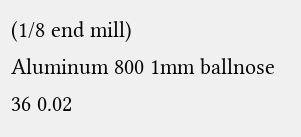(1/8 end mill)
Aluminum 800 1mm ballnose 36 0.02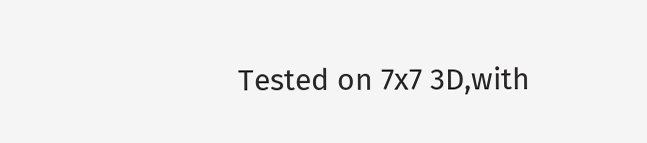Tested on 7x7 3D,with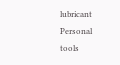lubricant
Personal tools